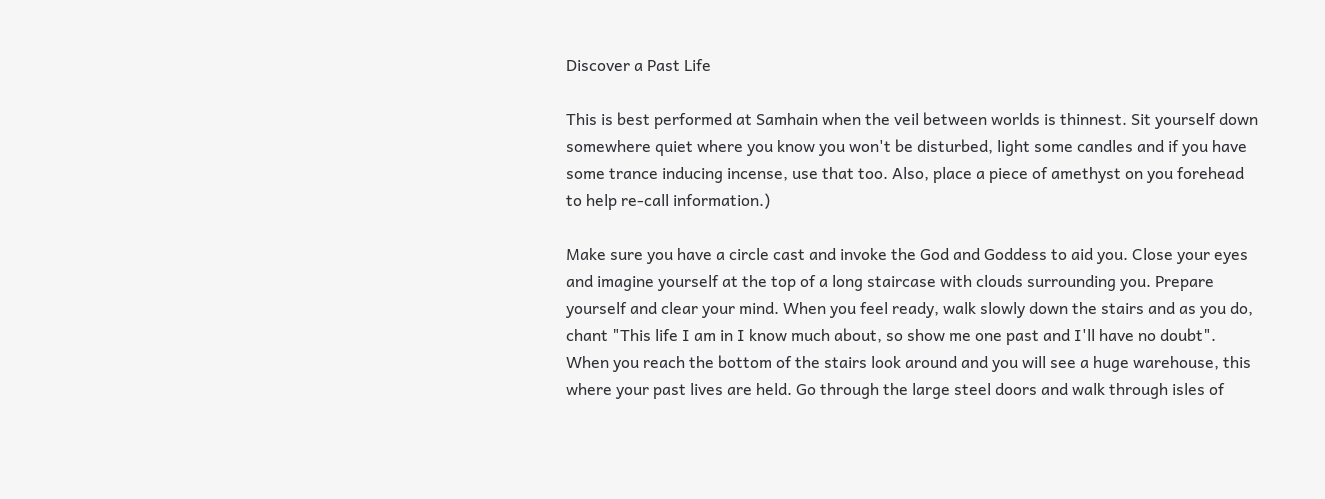Discover a Past Life

This is best performed at Samhain when the veil between worlds is thinnest. Sit yourself down somewhere quiet where you know you won't be disturbed, light some candles and if you have some trance inducing incense, use that too. Also, place a piece of amethyst on you forehead to help re-call information.)

Make sure you have a circle cast and invoke the God and Goddess to aid you. Close your eyes and imagine yourself at the top of a long staircase with clouds surrounding you. Prepare yourself and clear your mind. When you feel ready, walk slowly down the stairs and as you do, chant "This life I am in I know much about, so show me one past and I'll have no doubt". When you reach the bottom of the stairs look around and you will see a huge warehouse, this where your past lives are held. Go through the large steel doors and walk through isles of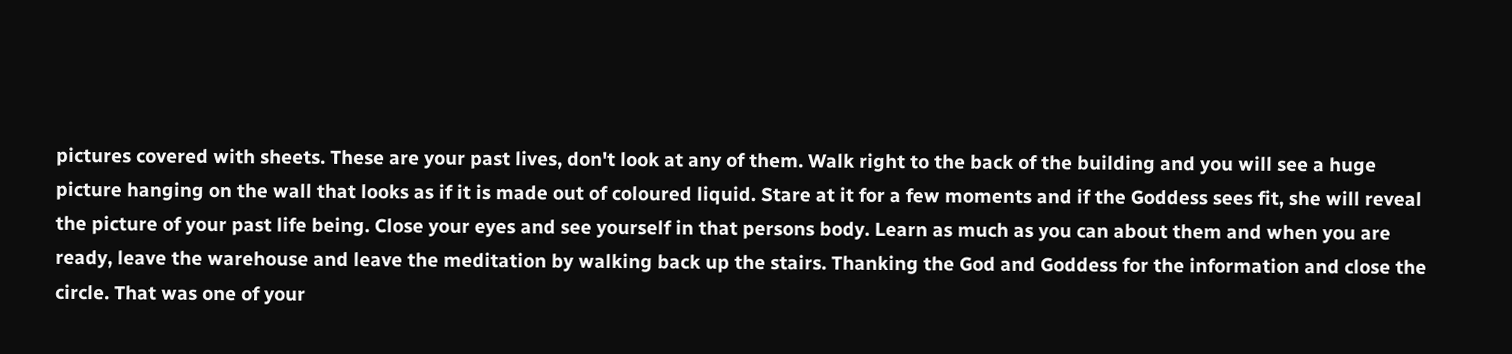pictures covered with sheets. These are your past lives, don't look at any of them. Walk right to the back of the building and you will see a huge picture hanging on the wall that looks as if it is made out of coloured liquid. Stare at it for a few moments and if the Goddess sees fit, she will reveal the picture of your past life being. Close your eyes and see yourself in that persons body. Learn as much as you can about them and when you are ready, leave the warehouse and leave the meditation by walking back up the stairs. Thanking the God and Goddess for the information and close the circle. That was one of your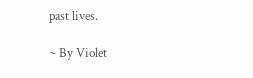past lives.

~ By Violet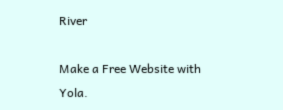River

Make a Free Website with Yola.